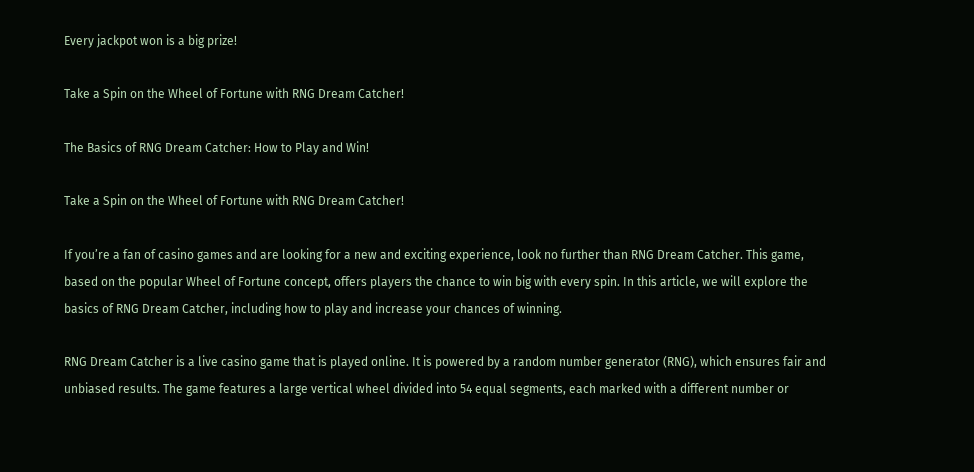Every jackpot won is a big prize!

Take a Spin on the Wheel of Fortune with RNG Dream Catcher!

The Basics of RNG Dream Catcher: How to Play and Win!

Take a Spin on the Wheel of Fortune with RNG Dream Catcher!

If you’re a fan of casino games and are looking for a new and exciting experience, look no further than RNG Dream Catcher. This game, based on the popular Wheel of Fortune concept, offers players the chance to win big with every spin. In this article, we will explore the basics of RNG Dream Catcher, including how to play and increase your chances of winning.

RNG Dream Catcher is a live casino game that is played online. It is powered by a random number generator (RNG), which ensures fair and unbiased results. The game features a large vertical wheel divided into 54 equal segments, each marked with a different number or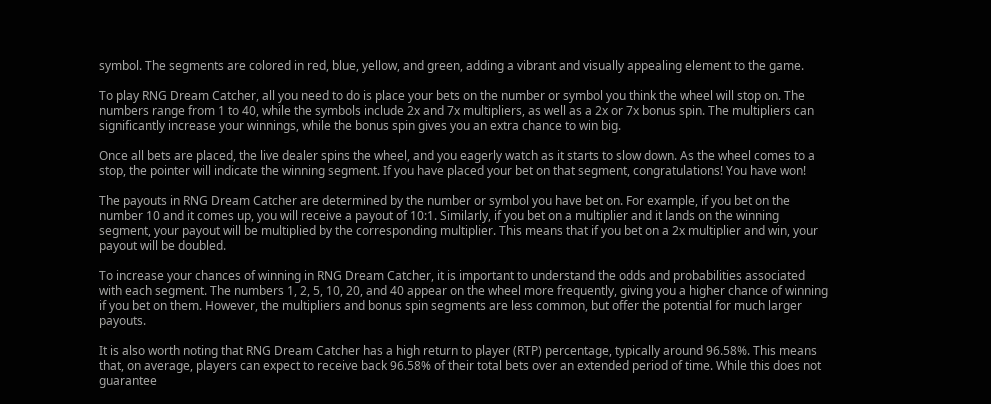symbol. The segments are colored in red, blue, yellow, and green, adding a vibrant and visually appealing element to the game.

To play RNG Dream Catcher, all you need to do is place your bets on the number or symbol you think the wheel will stop on. The numbers range from 1 to 40, while the symbols include 2x and 7x multipliers, as well as a 2x or 7x bonus spin. The multipliers can significantly increase your winnings, while the bonus spin gives you an extra chance to win big.

Once all bets are placed, the live dealer spins the wheel, and you eagerly watch as it starts to slow down. As the wheel comes to a stop, the pointer will indicate the winning segment. If you have placed your bet on that segment, congratulations! You have won!

The payouts in RNG Dream Catcher are determined by the number or symbol you have bet on. For example, if you bet on the number 10 and it comes up, you will receive a payout of 10:1. Similarly, if you bet on a multiplier and it lands on the winning segment, your payout will be multiplied by the corresponding multiplier. This means that if you bet on a 2x multiplier and win, your payout will be doubled.

To increase your chances of winning in RNG Dream Catcher, it is important to understand the odds and probabilities associated with each segment. The numbers 1, 2, 5, 10, 20, and 40 appear on the wheel more frequently, giving you a higher chance of winning if you bet on them. However, the multipliers and bonus spin segments are less common, but offer the potential for much larger payouts.

It is also worth noting that RNG Dream Catcher has a high return to player (RTP) percentage, typically around 96.58%. This means that, on average, players can expect to receive back 96.58% of their total bets over an extended period of time. While this does not guarantee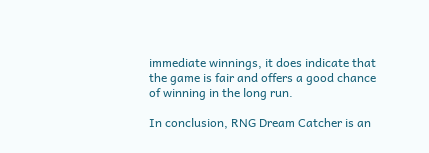immediate winnings, it does indicate that the game is fair and offers a good chance of winning in the long run.

In conclusion, RNG Dream Catcher is an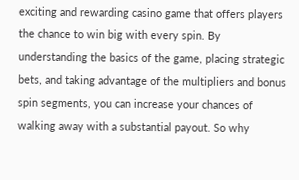exciting and rewarding casino game that offers players the chance to win big with every spin. By understanding the basics of the game, placing strategic bets, and taking advantage of the multipliers and bonus spin segments, you can increase your chances of walking away with a substantial payout. So why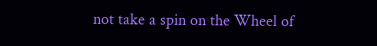not take a spin on the Wheel of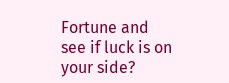Fortune and see if luck is on your side?